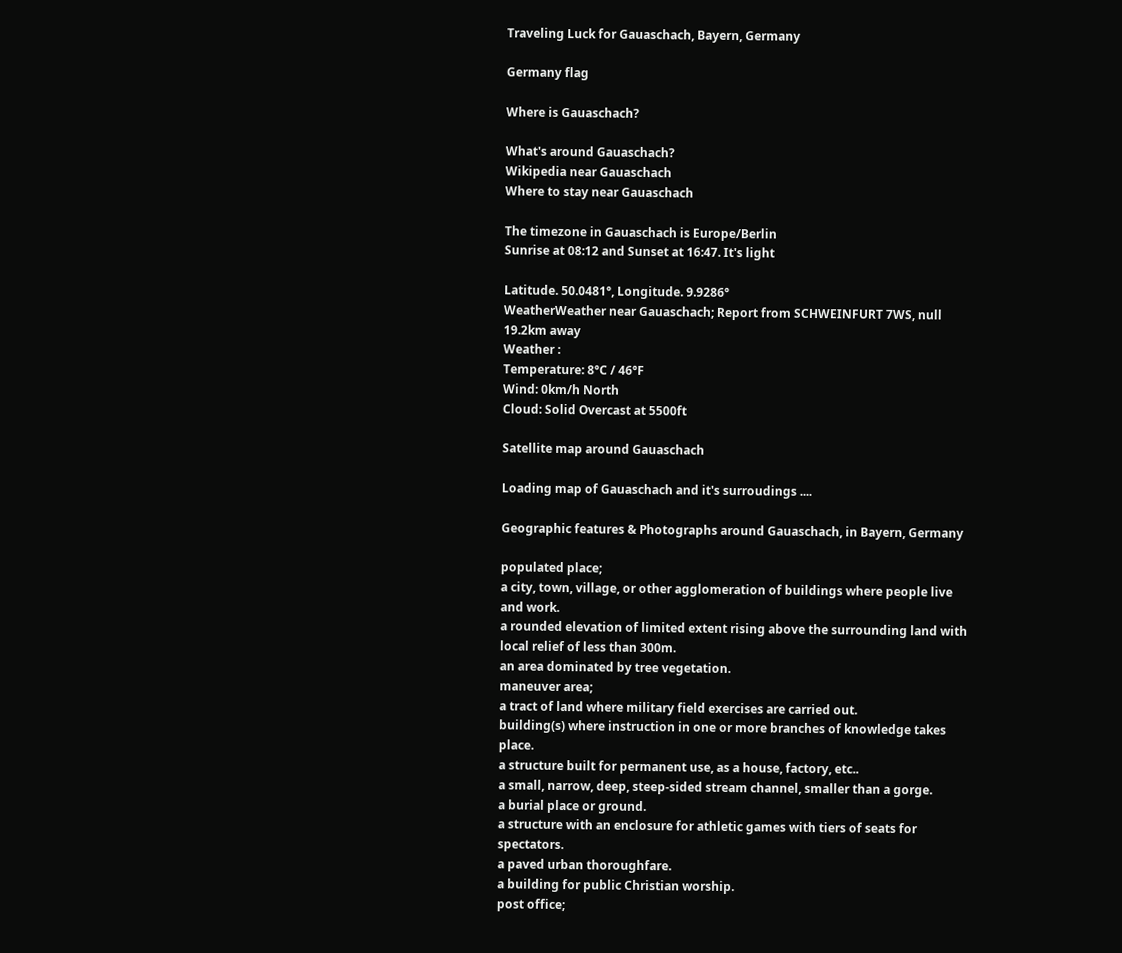Traveling Luck for Gauaschach, Bayern, Germany

Germany flag

Where is Gauaschach?

What's around Gauaschach?
Wikipedia near Gauaschach
Where to stay near Gauaschach

The timezone in Gauaschach is Europe/Berlin
Sunrise at 08:12 and Sunset at 16:47. It's light

Latitude. 50.0481°, Longitude. 9.9286°
WeatherWeather near Gauaschach; Report from SCHWEINFURT 7WS, null 19.2km away
Weather :
Temperature: 8°C / 46°F
Wind: 0km/h North
Cloud: Solid Overcast at 5500ft

Satellite map around Gauaschach

Loading map of Gauaschach and it's surroudings ....

Geographic features & Photographs around Gauaschach, in Bayern, Germany

populated place;
a city, town, village, or other agglomeration of buildings where people live and work.
a rounded elevation of limited extent rising above the surrounding land with local relief of less than 300m.
an area dominated by tree vegetation.
maneuver area;
a tract of land where military field exercises are carried out.
building(s) where instruction in one or more branches of knowledge takes place.
a structure built for permanent use, as a house, factory, etc..
a small, narrow, deep, steep-sided stream channel, smaller than a gorge.
a burial place or ground.
a structure with an enclosure for athletic games with tiers of seats for spectators.
a paved urban thoroughfare.
a building for public Christian worship.
post office;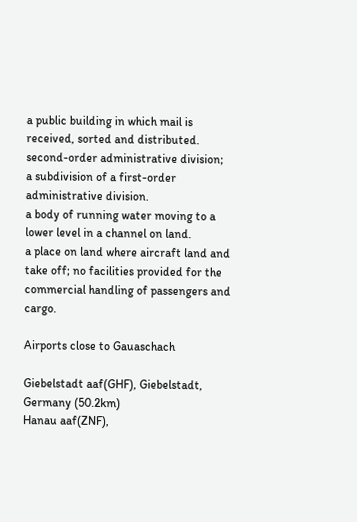a public building in which mail is received, sorted and distributed.
second-order administrative division;
a subdivision of a first-order administrative division.
a body of running water moving to a lower level in a channel on land.
a place on land where aircraft land and take off; no facilities provided for the commercial handling of passengers and cargo.

Airports close to Gauaschach

Giebelstadt aaf(GHF), Giebelstadt, Germany (50.2km)
Hanau aaf(ZNF),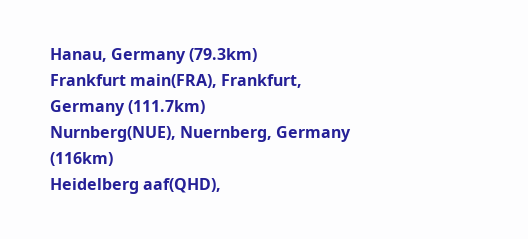Hanau, Germany (79.3km)
Frankfurt main(FRA), Frankfurt, Germany (111.7km)
Nurnberg(NUE), Nuernberg, Germany (116km)
Heidelberg aaf(QHD),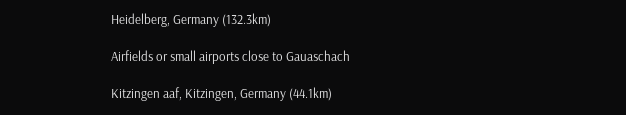Heidelberg, Germany (132.3km)

Airfields or small airports close to Gauaschach

Kitzingen aaf, Kitzingen, Germany (44.1km)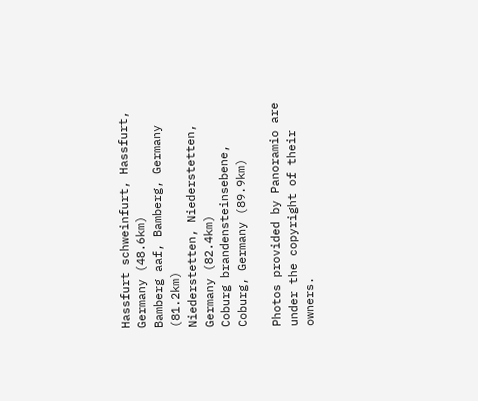Hassfurt schweinfurt, Hassfurt, Germany (48.6km)
Bamberg aaf, Bamberg, Germany (81.2km)
Niederstetten, Niederstetten, Germany (82.4km)
Coburg brandensteinsebene, Coburg, Germany (89.9km)

Photos provided by Panoramio are under the copyright of their owners.